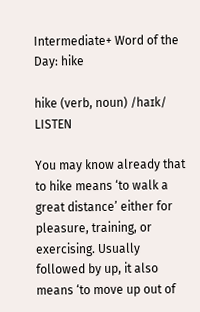Intermediate+ Word of the Day: hike

hike (verb, noun) /haɪk/ LISTEN

You may know already that to hike means ‘to walk a great distance’ either for pleasure, training, or exercising. Usually followed by up, it also means ‘to move up out of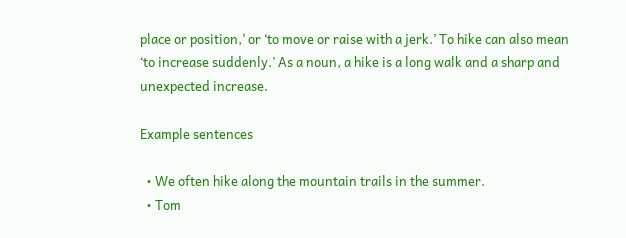place or position,’ or ‘to move or raise with a jerk.’ To hike can also mean ‘to increase suddenly.’ As a noun, a hike is a long walk and a sharp and unexpected increase.

Example sentences

  • We often hike along the mountain trails in the summer.
  • Tom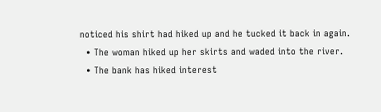noticed his shirt had hiked up and he tucked it back in again.
  • The woman hiked up her skirts and waded into the river.
  • The bank has hiked interest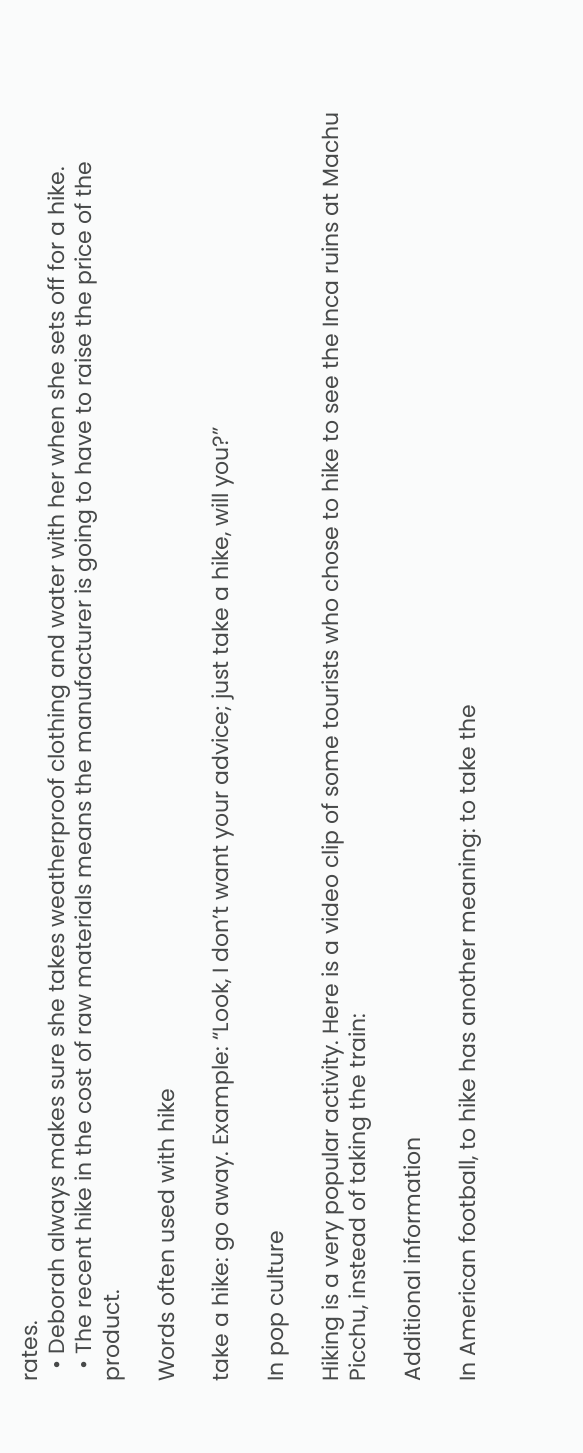rates.
  • Deborah always makes sure she takes weatherproof clothing and water with her when she sets off for a hike.
  • The recent hike in the cost of raw materials means the manufacturer is going to have to raise the price of the product.

Words often used with hike

take a hike: go away. Example: “Look, I don’t want your advice; just take a hike, will you?”

In pop culture

Hiking is a very popular activity. Here is a video clip of some tourists who chose to hike to see the Inca ruins at Machu Picchu, instead of taking the train:

Additional information

In American football, to hike has another meaning: to take the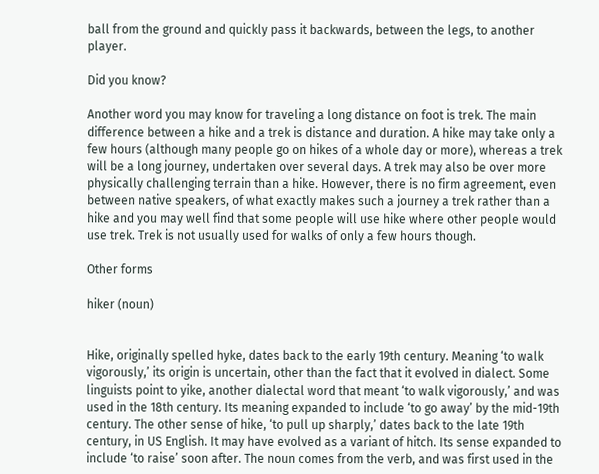ball from the ground and quickly pass it backwards, between the legs, to another player.

Did you know?

Another word you may know for traveling a long distance on foot is trek. The main difference between a hike and a trek is distance and duration. A hike may take only a few hours (although many people go on hikes of a whole day or more), whereas a trek will be a long journey, undertaken over several days. A trek may also be over more physically challenging terrain than a hike. However, there is no firm agreement, even between native speakers, of what exactly makes such a journey a trek rather than a hike and you may well find that some people will use hike where other people would use trek. Trek is not usually used for walks of only a few hours though.

Other forms

hiker (noun)


Hike, originally spelled hyke, dates back to the early 19th century. Meaning ‘to walk vigorously,’ its origin is uncertain, other than the fact that it evolved in dialect. Some linguists point to yike, another dialectal word that meant ‘to walk vigorously,’ and was used in the 18th century. Its meaning expanded to include ‘to go away’ by the mid-19th century. The other sense of hike, ‘to pull up sharply,’ dates back to the late 19th century, in US English. It may have evolved as a variant of hitch. Its sense expanded to include ‘to raise’ soon after. The noun comes from the verb, and was first used in the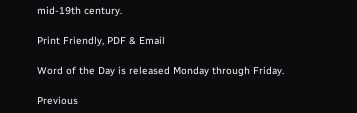mid-19th century.

Print Friendly, PDF & Email

Word of the Day is released Monday through Friday.

Previous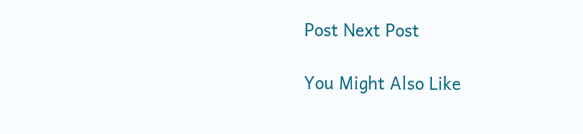Post Next Post

You Might Also Like